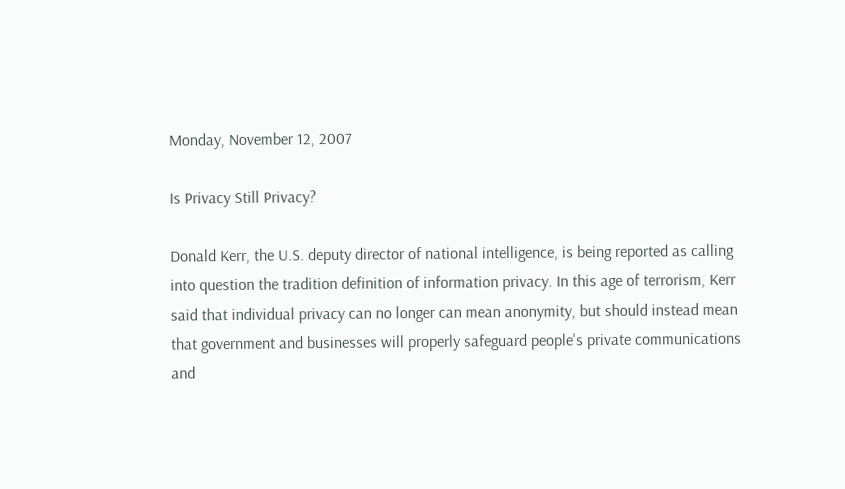Monday, November 12, 2007

Is Privacy Still Privacy?

Donald Kerr, the U.S. deputy director of national intelligence, is being reported as calling into question the tradition definition of information privacy. In this age of terrorism, Kerr said that individual privacy can no longer can mean anonymity, but should instead mean that government and businesses will properly safeguard people's private communications and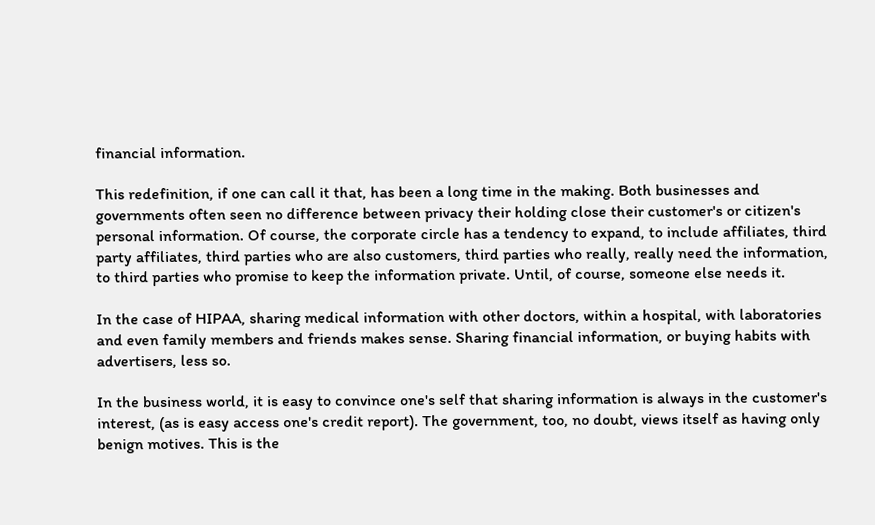financial information.

This redefinition, if one can call it that, has been a long time in the making. Both businesses and governments often seen no difference between privacy their holding close their customer's or citizen's personal information. Of course, the corporate circle has a tendency to expand, to include affiliates, third party affiliates, third parties who are also customers, third parties who really, really need the information, to third parties who promise to keep the information private. Until, of course, someone else needs it.

In the case of HIPAA, sharing medical information with other doctors, within a hospital, with laboratories and even family members and friends makes sense. Sharing financial information, or buying habits with advertisers, less so.

In the business world, it is easy to convince one's self that sharing information is always in the customer's interest, (as is easy access one's credit report). The government, too, no doubt, views itself as having only benign motives. This is the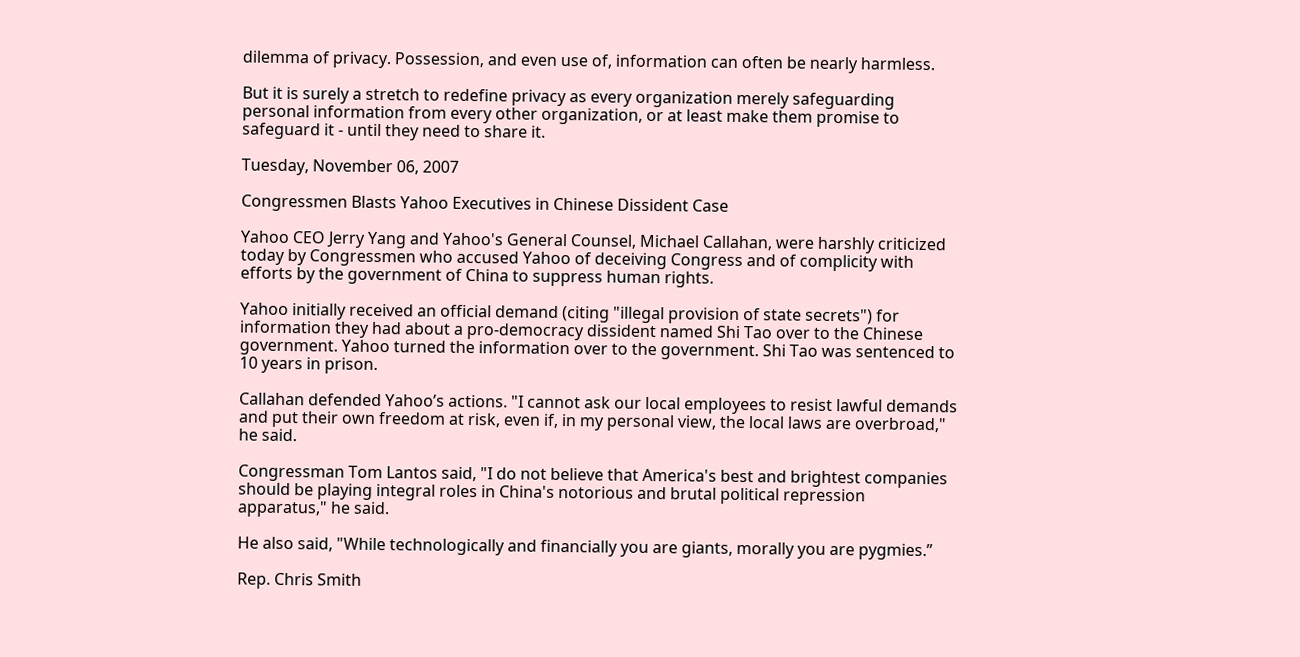dilemma of privacy. Possession, and even use of, information can often be nearly harmless.

But it is surely a stretch to redefine privacy as every organization merely safeguarding personal information from every other organization, or at least make them promise to safeguard it - until they need to share it.

Tuesday, November 06, 2007

Congressmen Blasts Yahoo Executives in Chinese Dissident Case

Yahoo CEO Jerry Yang and Yahoo's General Counsel, Michael Callahan, were harshly criticized today by Congressmen who accused Yahoo of deceiving Congress and of complicity with efforts by the government of China to suppress human rights.

Yahoo initially received an official demand (citing "illegal provision of state secrets") for information they had about a pro-democracy dissident named Shi Tao over to the Chinese government. Yahoo turned the information over to the government. Shi Tao was sentenced to 10 years in prison.

Callahan defended Yahoo’s actions. "I cannot ask our local employees to resist lawful demands and put their own freedom at risk, even if, in my personal view, the local laws are overbroad," he said.

Congressman Tom Lantos said, "I do not believe that America's best and brightest companies should be playing integral roles in China's notorious and brutal political repression apparatus," he said.

He also said, "While technologically and financially you are giants, morally you are pygmies.”

Rep. Chris Smith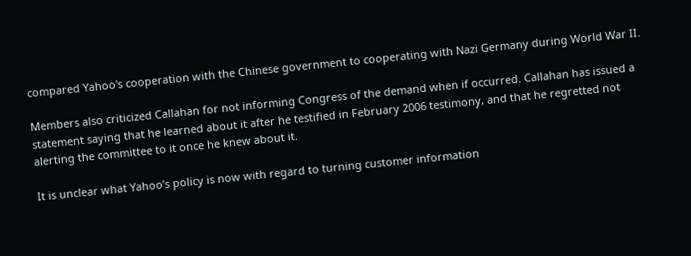compared Yahoo's cooperation with the Chinese government to cooperating with Nazi Germany during World War II.

Members also criticized Callahan for not informing Congress of the demand when if occurred. Callahan has issued a statement saying that he learned about it after he testified in February 2006 testimony, and that he regretted not alerting the committee to it once he knew about it.

It is unclear what Yahoo’s policy is now with regard to turning customer information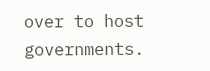over to host governments.